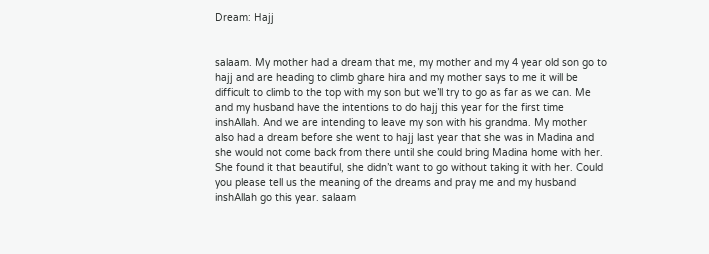Dream: Hajj


salaam. My mother had a dream that me, my mother and my 4 year old son go to hajj and are heading to climb ghare hira and my mother says to me it will be difficult to climb to the top with my son but we’ll try to go as far as we can. Me and my husband have the intentions to do hajj this year for the first time inshAllah. And we are intending to leave my son with his grandma. My mother also had a dream before she went to hajj last year that she was in Madina and she would not come back from there until she could bring Madina home with her. She found it that beautiful, she didn’t want to go without taking it with her. Could you please tell us the meaning of the dreams and pray me and my husband inshAllah go this year. salaam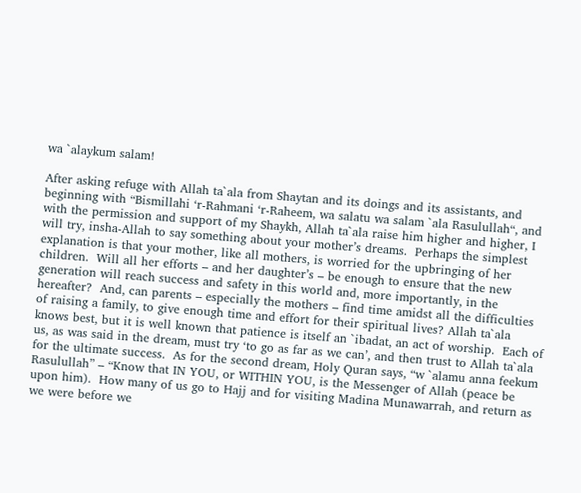wa `alaykum salam!

After asking refuge with Allah ta`ala from Shaytan and its doings and its assistants, and beginning with “Bismillahi ‘r-Rahmani ‘r-Raheem, wa salatu wa salam `ala Rasulullah“, and with the permission and support of my Shaykh, Allah ta`ala raise him higher and higher, I will try, insha-Allah to say something about your mother’s dreams.  Perhaps the simplest explanation is that your mother, like all mothers, is worried for the upbringing of her children.  Will all her efforts – and her daughter’s – be enough to ensure that the new generation will reach success and safety in this world and, more importantly, in the hereafter?  And, can parents – especially the mothers – find time amidst all the difficulties of raising a family, to give enough time and effort for their spiritual lives? Allah ta`ala knows best, but it is well known that patience is itself an `ibadat, an act of worship.  Each of us, as was said in the dream, must try ‘to go as far as we can’, and then trust to Allah ta`ala for the ultimate success.  As for the second dream, Holy Quran says, “w `alamu anna feekum Rasulullah” – “Know that IN YOU, or WITHIN YOU, is the Messenger of Allah (peace be upon him).  How many of us go to Hajj and for visiting Madina Munawarrah, and return as we were before we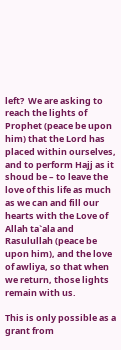left?  We are asking to reach the lights of Prophet (peace be upon him) that the Lord has placed within ourselves, and to perform Hajj as it shoud be – to leave the love of this life as much as we can and fill our hearts with the Love of Allah ta`ala and Rasulullah (peace be upon him), and the love of awliya, so that when we return, those lights remain with us.

This is only possible as a grant from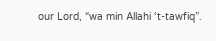our Lord, “wa min Allahi ‘t-tawfiq”.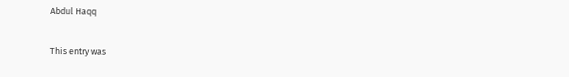Abdul Haqq

This entry was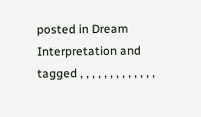posted in Dream Interpretation and tagged , , , , , , , , , , , , ,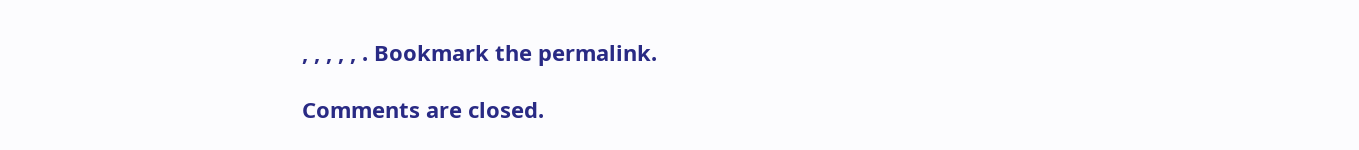, , , , , . Bookmark the permalink.

Comments are closed.